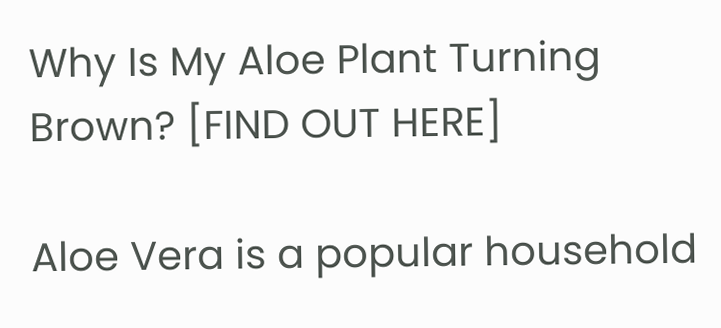Why Is My Aloe Plant Turning Brown? [FIND OUT HERE]

Aloe Vera is a popular household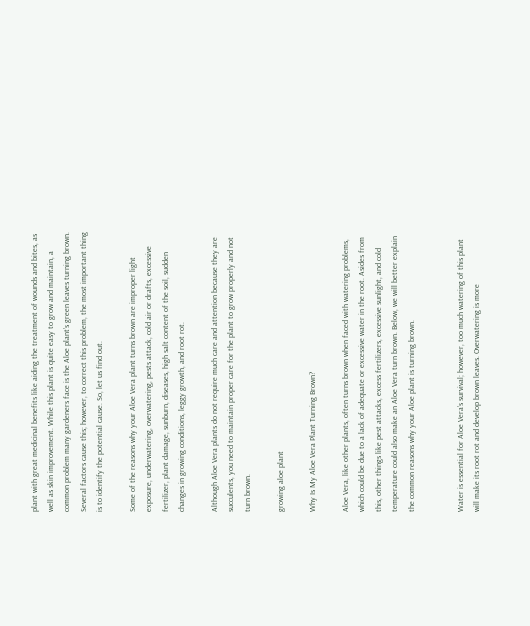plant with great medicinal benefits like aiding the treatment of wounds and bites, as well as skin improvement. While this plant is quite easy to grow and maintain, a common problem many gardeners face is the Aloe plant’s green leaves turning brown. Several factors cause this; however, to correct this problem, the most important thing is to identify the potential cause. So, let us find out.

Some of the reasons why your Aloe Vera plant turns brown are improper light exposure, underwatering, overwatering, pests attack, cold air or drafts, excessive fertilizer, plant damage, sunburn, diseases, high salt content of the soil, sudden changes in growing conditions, leggy growth, and root rot.

Although Aloe Vera plants do not require much care and attention because they are succulents, you need to maintain proper care for the plant to grow properly and not turn brown.

growing aloe plant

Why Is My Aloe Vera Plant Turning Brown?

Aloe Vera, like other plants, often turns brown when faced with watering problems, which could be due to a lack of adequate or excessive water in the root. Asides from this, other things like pest attacks, excess fertilizers, excessive sunlight, and cold temperature could also make an Aloe Vera turn brown. Below, we will better explain the common reasons why your Aloe plant is turning brown.


Water is essential for Aloe Vera’s survival; however, too much watering of this plant will make its root rot and develop brown leaves. Overwatering is more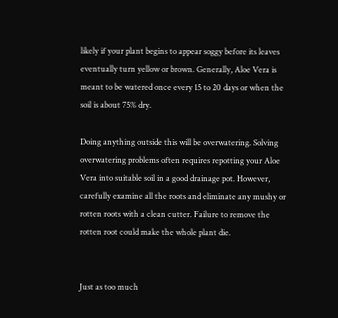likely if your plant begins to appear soggy before its leaves eventually turn yellow or brown. Generally, Aloe Vera is meant to be watered once every 15 to 20 days or when the soil is about 75% dry.

Doing anything outside this will be overwatering. Solving overwatering problems often requires repotting your Aloe Vera into suitable soil in a good drainage pot. However, carefully examine all the roots and eliminate any mushy or rotten roots with a clean cutter. Failure to remove the rotten root could make the whole plant die.


Just as too much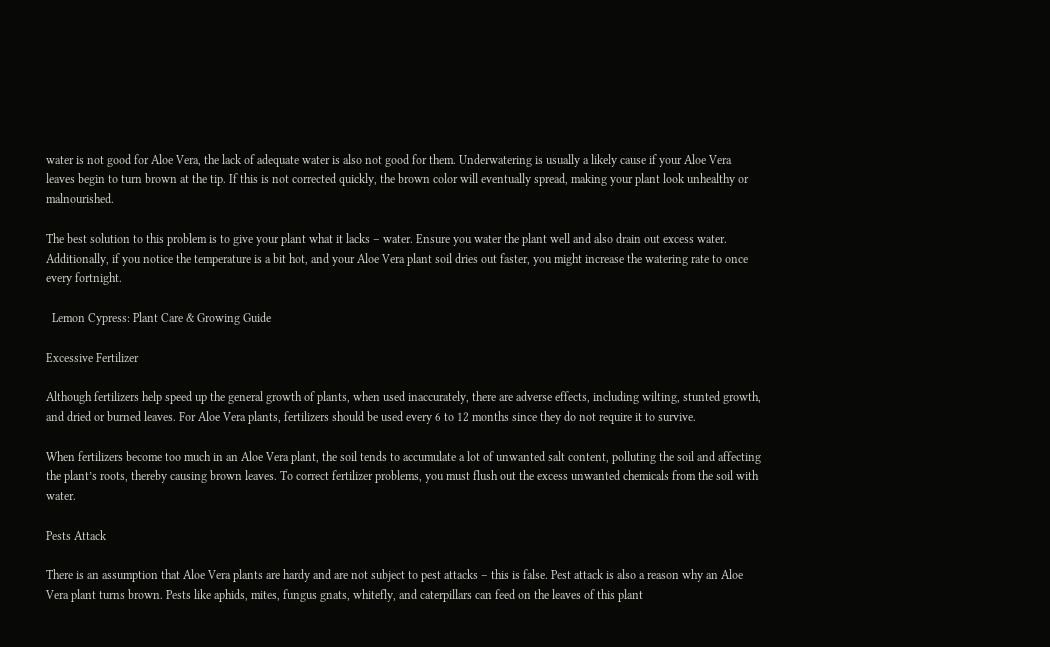water is not good for Aloe Vera, the lack of adequate water is also not good for them. Underwatering is usually a likely cause if your Aloe Vera leaves begin to turn brown at the tip. If this is not corrected quickly, the brown color will eventually spread, making your plant look unhealthy or malnourished.

The best solution to this problem is to give your plant what it lacks – water. Ensure you water the plant well and also drain out excess water. Additionally, if you notice the temperature is a bit hot, and your Aloe Vera plant soil dries out faster, you might increase the watering rate to once every fortnight.

  Lemon Cypress: Plant Care & Growing Guide

Excessive Fertilizer

Although fertilizers help speed up the general growth of plants, when used inaccurately, there are adverse effects, including wilting, stunted growth, and dried or burned leaves. For Aloe Vera plants, fertilizers should be used every 6 to 12 months since they do not require it to survive.

When fertilizers become too much in an Aloe Vera plant, the soil tends to accumulate a lot of unwanted salt content, polluting the soil and affecting the plant’s roots, thereby causing brown leaves. To correct fertilizer problems, you must flush out the excess unwanted chemicals from the soil with water.

Pests Attack

There is an assumption that Aloe Vera plants are hardy and are not subject to pest attacks – this is false. Pest attack is also a reason why an Aloe Vera plant turns brown. Pests like aphids, mites, fungus gnats, whitefly, and caterpillars can feed on the leaves of this plant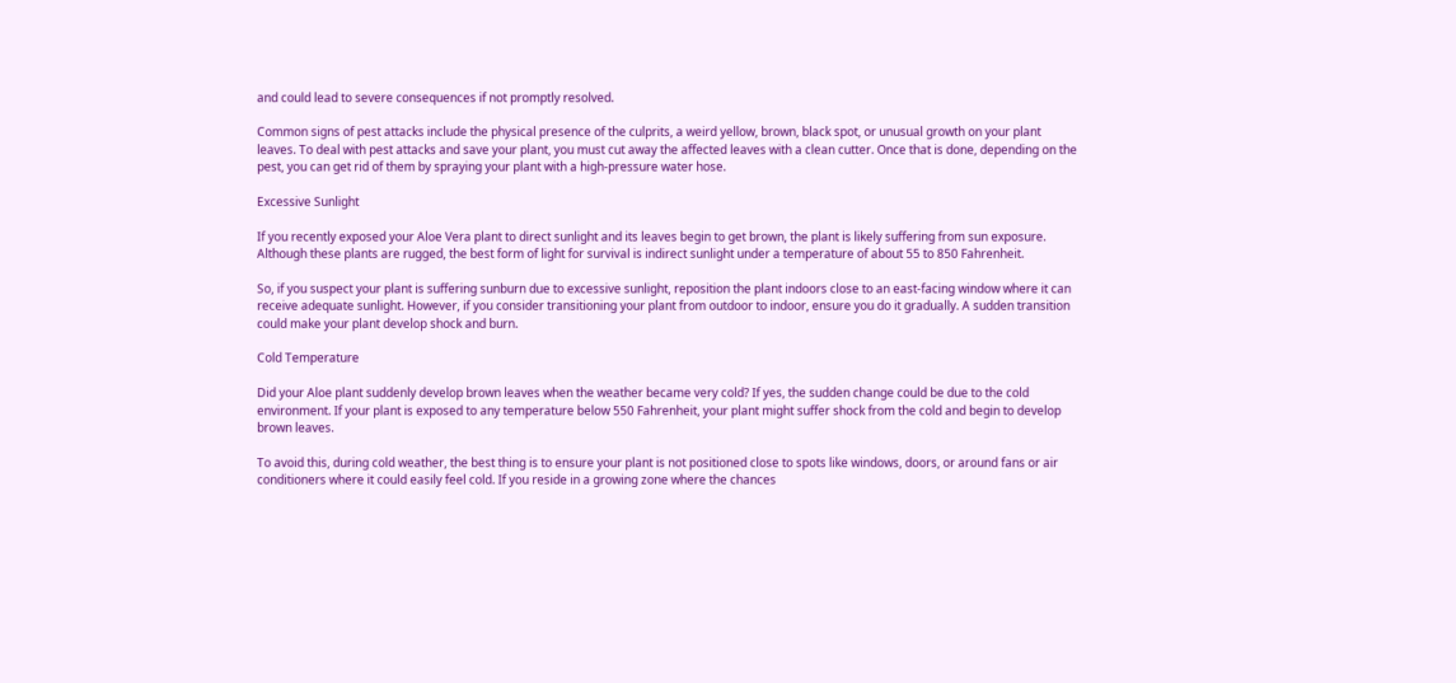and could lead to severe consequences if not promptly resolved.

Common signs of pest attacks include the physical presence of the culprits, a weird yellow, brown, black spot, or unusual growth on your plant leaves. To deal with pest attacks and save your plant, you must cut away the affected leaves with a clean cutter. Once that is done, depending on the pest, you can get rid of them by spraying your plant with a high-pressure water hose.

Excessive Sunlight

If you recently exposed your Aloe Vera plant to direct sunlight and its leaves begin to get brown, the plant is likely suffering from sun exposure. Although these plants are rugged, the best form of light for survival is indirect sunlight under a temperature of about 55 to 850 Fahrenheit.

So, if you suspect your plant is suffering sunburn due to excessive sunlight, reposition the plant indoors close to an east-facing window where it can receive adequate sunlight. However, if you consider transitioning your plant from outdoor to indoor, ensure you do it gradually. A sudden transition could make your plant develop shock and burn.

Cold Temperature

Did your Aloe plant suddenly develop brown leaves when the weather became very cold? If yes, the sudden change could be due to the cold environment. If your plant is exposed to any temperature below 550 Fahrenheit, your plant might suffer shock from the cold and begin to develop brown leaves.

To avoid this, during cold weather, the best thing is to ensure your plant is not positioned close to spots like windows, doors, or around fans or air conditioners where it could easily feel cold. If you reside in a growing zone where the chances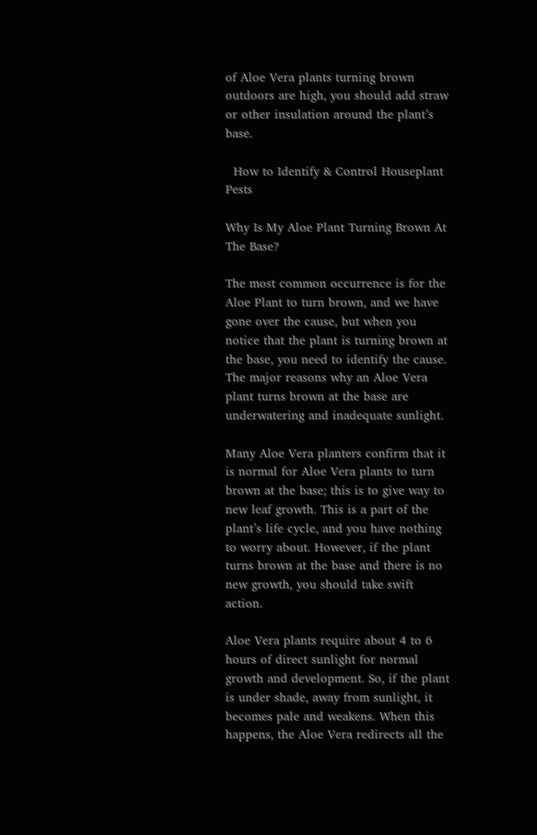of Aloe Vera plants turning brown outdoors are high, you should add straw or other insulation around the plant’s base.

  How to Identify & Control Houseplant Pests

Why Is My Aloe Plant Turning Brown At The Base?

The most common occurrence is for the Aloe Plant to turn brown, and we have gone over the cause, but when you notice that the plant is turning brown at the base, you need to identify the cause. The major reasons why an Aloe Vera plant turns brown at the base are underwatering and inadequate sunlight.

Many Aloe Vera planters confirm that it is normal for Aloe Vera plants to turn brown at the base; this is to give way to new leaf growth. This is a part of the plant’s life cycle, and you have nothing to worry about. However, if the plant turns brown at the base and there is no new growth, you should take swift action.

Aloe Vera plants require about 4 to 6 hours of direct sunlight for normal growth and development. So, if the plant is under shade, away from sunlight, it becomes pale and weakens. When this happens, the Aloe Vera redirects all the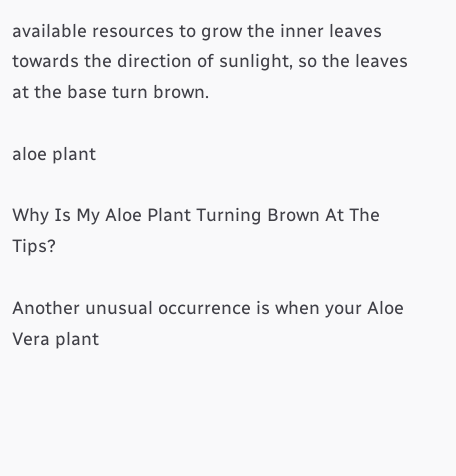available resources to grow the inner leaves towards the direction of sunlight, so the leaves at the base turn brown.

aloe plant

Why Is My Aloe Plant Turning Brown At The Tips?

Another unusual occurrence is when your Aloe Vera plant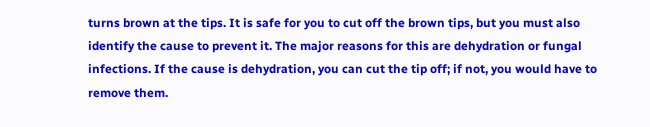turns brown at the tips. It is safe for you to cut off the brown tips, but you must also identify the cause to prevent it. The major reasons for this are dehydration or fungal infections. If the cause is dehydration, you can cut the tip off; if not, you would have to remove them.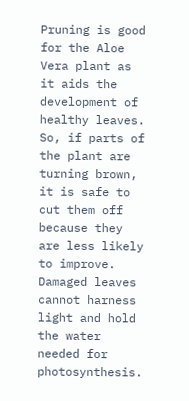Pruning is good for the Aloe Vera plant as it aids the development of healthy leaves. So, if parts of the plant are turning brown, it is safe to cut them off because they are less likely to improve. Damaged leaves cannot harness light and hold the water needed for photosynthesis.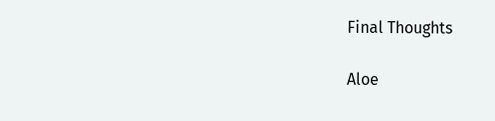Final Thoughts

Aloe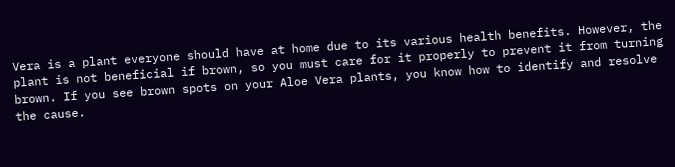Vera is a plant everyone should have at home due to its various health benefits. However, the plant is not beneficial if brown, so you must care for it properly to prevent it from turning brown. If you see brown spots on your Aloe Vera plants, you know how to identify and resolve the cause.